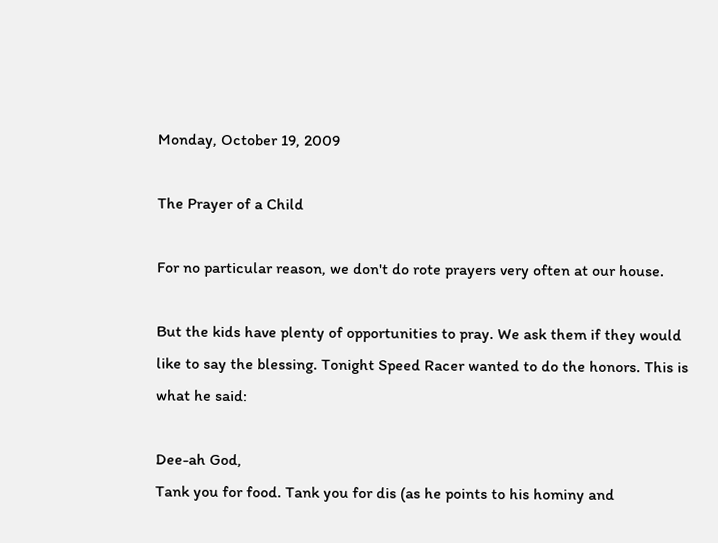Monday, October 19, 2009

The Prayer of a Child

For no particular reason, we don't do rote prayers very often at our house.

But the kids have plenty of opportunities to pray. We ask them if they would like to say the blessing. Tonight Speed Racer wanted to do the honors. This is what he said:

Dee-ah God,
Tank you for food. Tank you for dis (as he points to his hominy and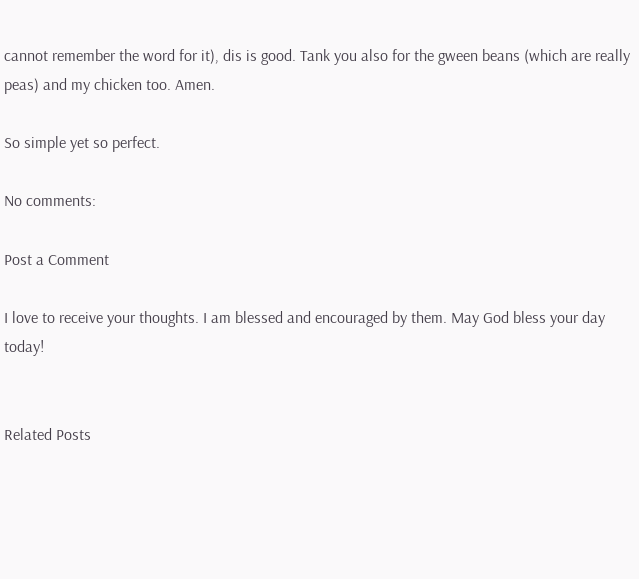cannot remember the word for it), dis is good. Tank you also for the gween beans (which are really peas) and my chicken too. Amen.

So simple yet so perfect.

No comments:

Post a Comment

I love to receive your thoughts. I am blessed and encouraged by them. May God bless your day today!


Related Posts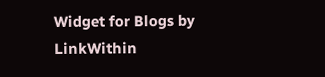Widget for Blogs by LinkWithin